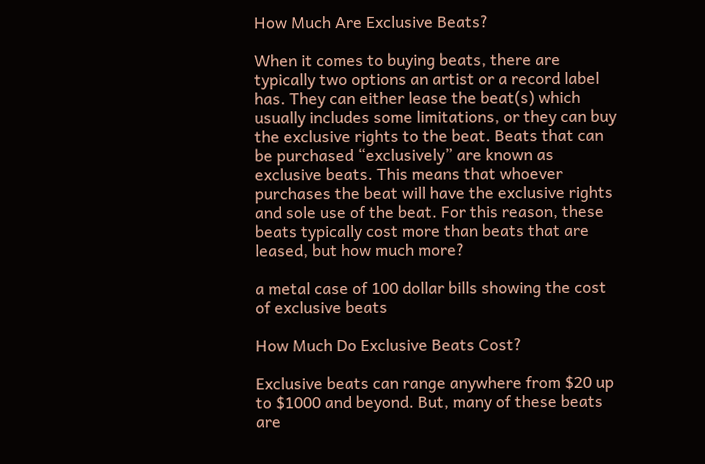How Much Are Exclusive Beats?

When it comes to buying beats, there are typically two options an artist or a record label has. They can either lease the beat(s) which usually includes some limitations, or they can buy the exclusive rights to the beat. Beats that can be purchased “exclusively” are known as exclusive beats. This means that whoever purchases the beat will have the exclusive rights and sole use of the beat. For this reason, these beats typically cost more than beats that are leased, but how much more?

a metal case of 100 dollar bills showing the cost of exclusive beats

How Much Do Exclusive Beats Cost?

Exclusive beats can range anywhere from $20 up to $1000 and beyond. But, many of these beats are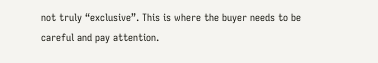not truly “exclusive”. This is where the buyer needs to be careful and pay attention.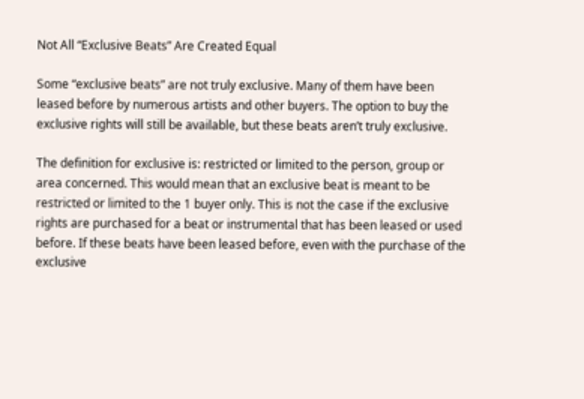Not All “Exclusive Beats” Are Created Equal

Some “exclusive beats” are not truly exclusive. Many of them have been leased before by numerous artists and other buyers. The option to buy the exclusive rights will still be available, but these beats aren’t truly exclusive.

The definition for exclusive is: restricted or limited to the person, group or area concerned. This would mean that an exclusive beat is meant to be restricted or limited to the 1 buyer only. This is not the case if the exclusive rights are purchased for a beat or instrumental that has been leased or used before. If these beats have been leased before, even with the purchase of the exclusive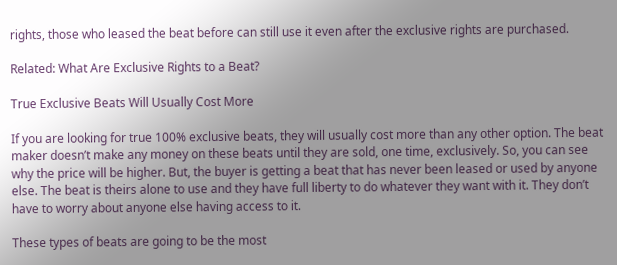rights, those who leased the beat before can still use it even after the exclusive rights are purchased.

Related: What Are Exclusive Rights to a Beat?

True Exclusive Beats Will Usually Cost More

If you are looking for true 100% exclusive beats, they will usually cost more than any other option. The beat maker doesn’t make any money on these beats until they are sold, one time, exclusively. So, you can see why the price will be higher. But, the buyer is getting a beat that has never been leased or used by anyone else. The beat is theirs alone to use and they have full liberty to do whatever they want with it. They don’t have to worry about anyone else having access to it.

These types of beats are going to be the most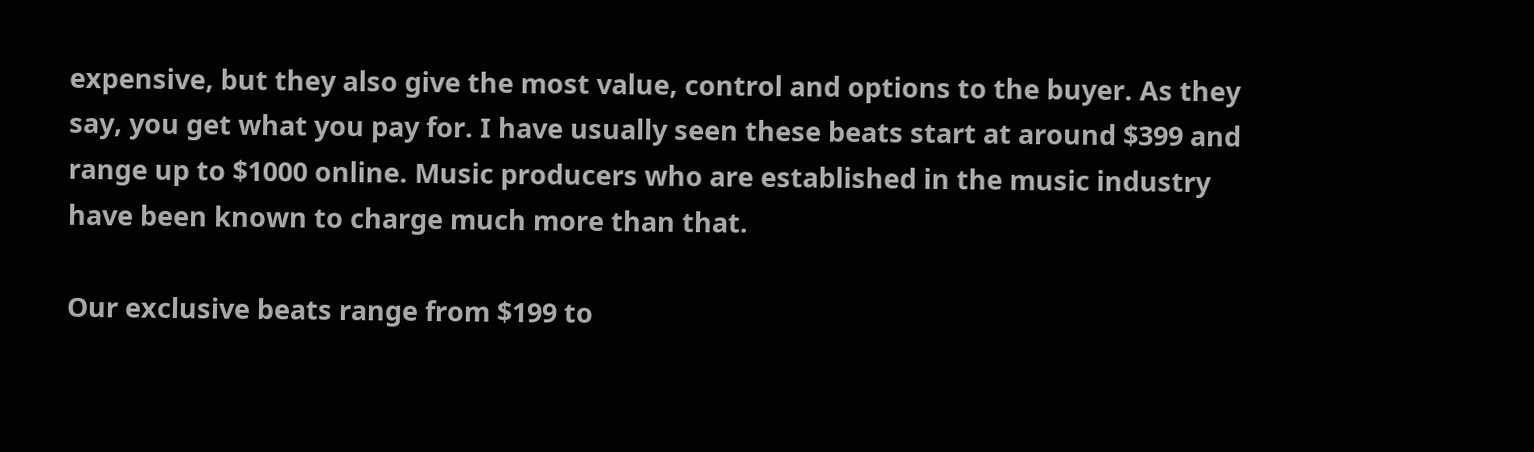expensive, but they also give the most value, control and options to the buyer. As they say, you get what you pay for. I have usually seen these beats start at around $399 and range up to $1000 online. Music producers who are established in the music industry have been known to charge much more than that.

Our exclusive beats range from $199 to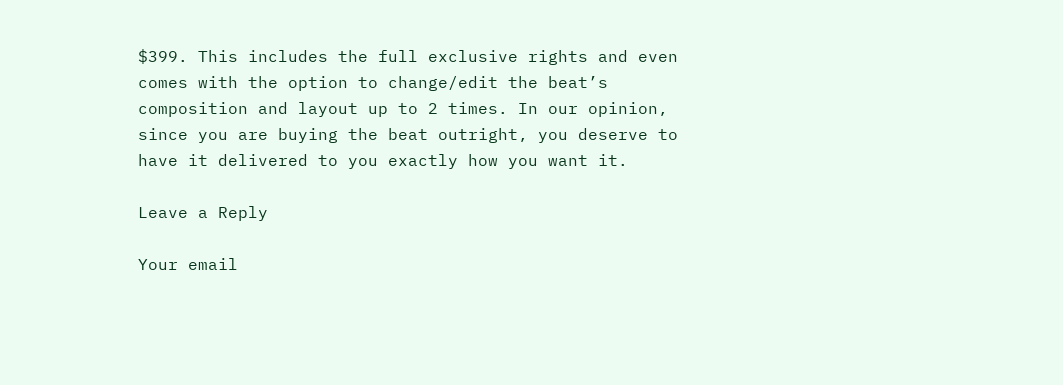$399. This includes the full exclusive rights and even comes with the option to change/edit the beat’s composition and layout up to 2 times. In our opinion, since you are buying the beat outright, you deserve to have it delivered to you exactly how you want it.

Leave a Reply

Your email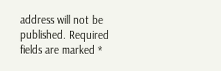address will not be published. Required fields are marked *